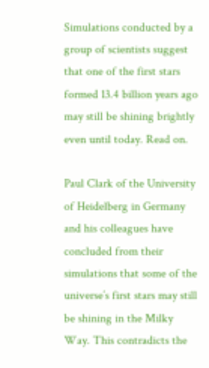Simulations conducted by a group of scientists suggest that one of the first stars formed 13.4 billion years ago may still be shining brightly even until today. Read on.

Paul Clark of the University of Heidelberg in Germany and his colleagues have concluded from their simulations that some of the universe’s first stars may still be shining in the Milky Way. This contradicts the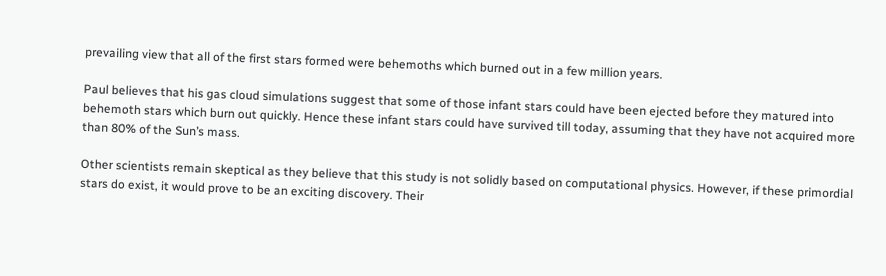prevailing view that all of the first stars formed were behemoths which burned out in a few million years.

Paul believes that his gas cloud simulations suggest that some of those infant stars could have been ejected before they matured into behemoth stars which burn out quickly. Hence these infant stars could have survived till today, assuming that they have not acquired more than 80% of the Sun’s mass.

Other scientists remain skeptical as they believe that this study is not solidly based on computational physics. However, if these primordial stars do exist, it would prove to be an exciting discovery. Their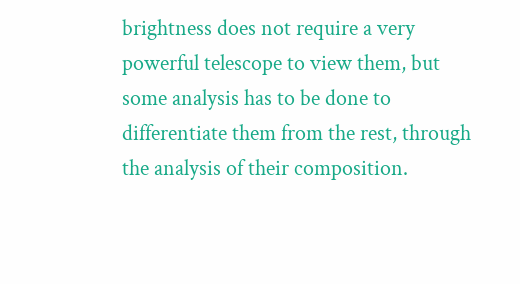brightness does not require a very powerful telescope to view them, but some analysis has to be done to differentiate them from the rest, through the analysis of their composition.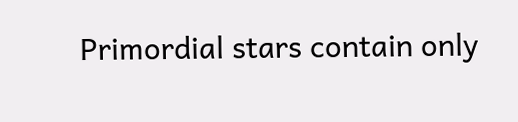Primordial stars contain only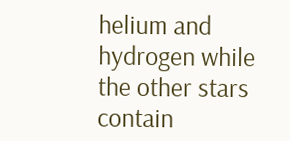helium and hydrogen while the other stars contain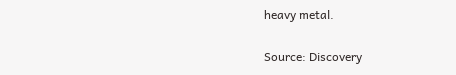heavy metal.

Source: Discovery